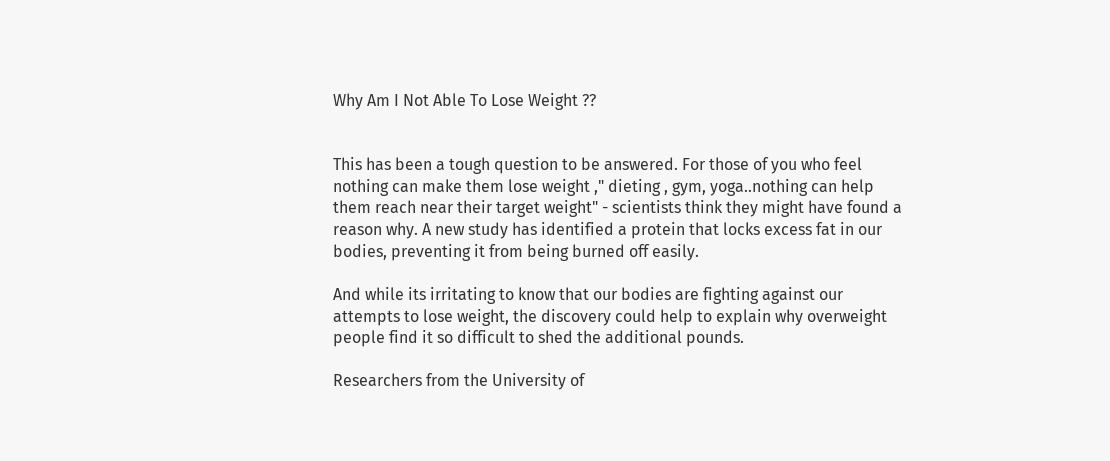Why Am I Not Able To Lose Weight ??


This has been a tough question to be answered. For those of you who feel nothing can make them lose weight ," dieting , gym, yoga..nothing can help them reach near their target weight" - scientists think they might have found a reason why. A new study has identified a protein that locks excess fat in our bodies, preventing it from being burned off easily.

And while its irritating to know that our bodies are fighting against our attempts to lose weight, the discovery could help to explain why overweight people find it so difficult to shed the additional pounds.

Researchers from the University of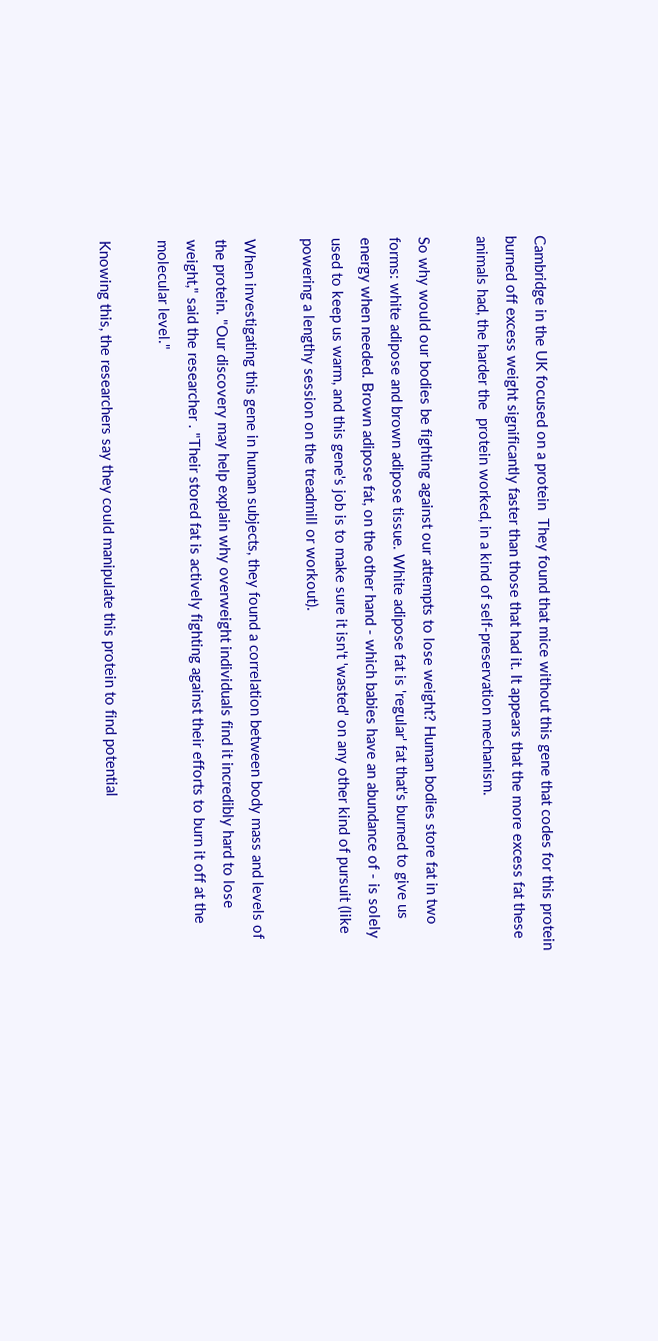Cambridge in the UK focused on a protein  They found that mice without this gene that codes for this protein burned off excess weight significantly faster than those that had it. It appears that the more excess fat these animals had, the harder the  protein worked, in a kind of self-preservation mechanism.

So why would our bodies be fighting against our attempts to lose weight? Human bodies store fat in two forms: white adipose and brown adipose tissue. White adipose fat is 'regular' fat that's burned to give us energy when needed. Brown adipose fat, on the other hand - which babies have an abundance of - is solely used to keep us warm, and this gene's job is to make sure it isn't 'wasted' on any other kind of pursuit (like powering a lengthy session on the treadmill or workout).

When investigating this gene in human subjects, they found a correlation between body mass and levels of the protein. "Our discovery may help explain why overweight individuals find it incredibly hard to lose weight," said the researcher . "Their stored fat is actively fighting against their efforts to burn it off at the molecular level."

Knowing this, the researchers say they could manipulate this protein to find potential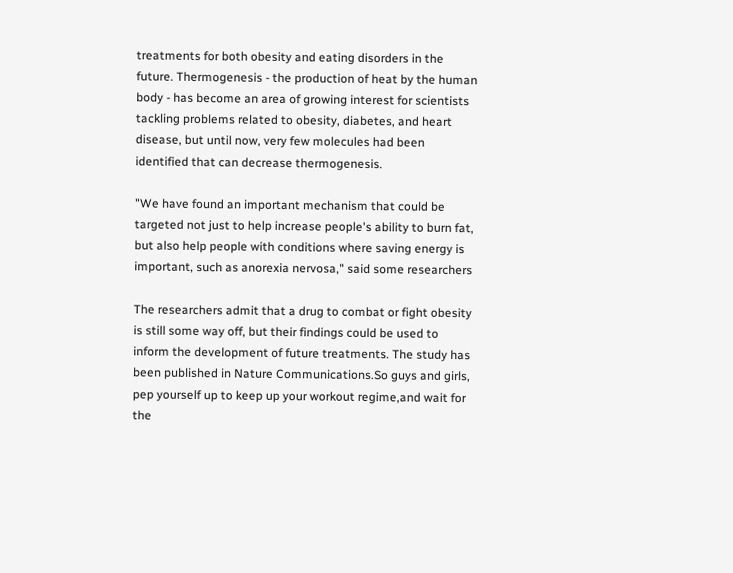treatments for both obesity and eating disorders in the future. Thermogenesis - the production of heat by the human body - has become an area of growing interest for scientists tackling problems related to obesity, diabetes, and heart disease, but until now, very few molecules had been identified that can decrease thermogenesis.

"We have found an important mechanism that could be targeted not just to help increase people's ability to burn fat, but also help people with conditions where saving energy is important, such as anorexia nervosa," said some researchers

The researchers admit that a drug to combat or fight obesity is still some way off, but their findings could be used to inform the development of future treatments. The study has been published in Nature Communications.So guys and girls, pep yourself up to keep up your workout regime,and wait for the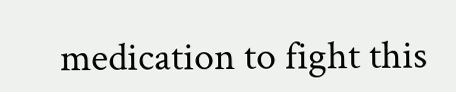medication to fight this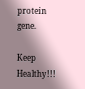protein gene.

Keep Healthy!!!